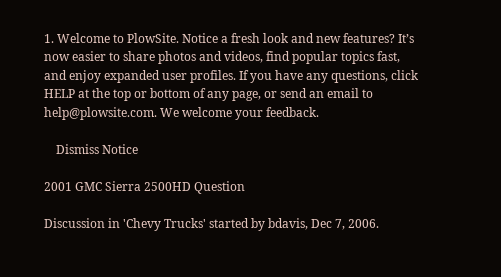1. Welcome to PlowSite. Notice a fresh look and new features? It’s now easier to share photos and videos, find popular topics fast, and enjoy expanded user profiles. If you have any questions, click HELP at the top or bottom of any page, or send an email to help@plowsite.com. We welcome your feedback.

    Dismiss Notice

2001 GMC Sierra 2500HD Question

Discussion in 'Chevy Trucks' started by bdavis, Dec 7, 2006.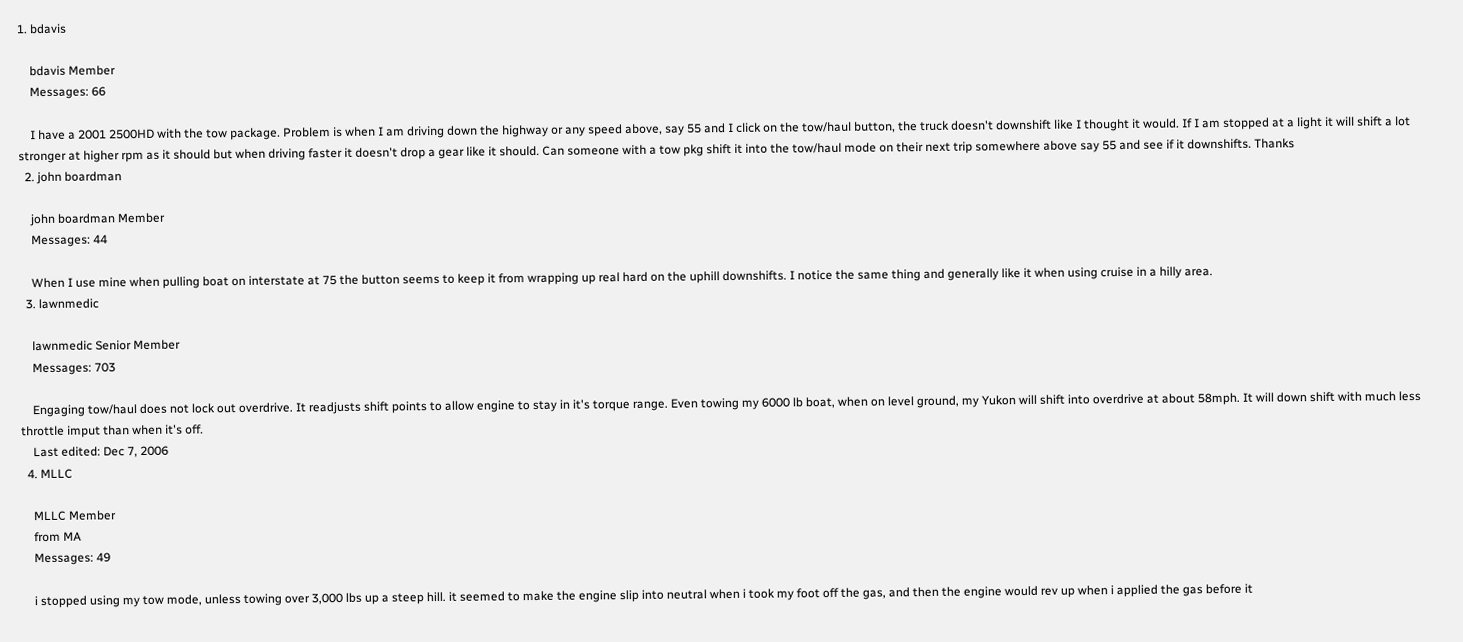1. bdavis

    bdavis Member
    Messages: 66

    I have a 2001 2500HD with the tow package. Problem is when I am driving down the highway or any speed above, say 55 and I click on the tow/haul button, the truck doesn't downshift like I thought it would. If I am stopped at a light it will shift a lot stronger at higher rpm as it should but when driving faster it doesn't drop a gear like it should. Can someone with a tow pkg shift it into the tow/haul mode on their next trip somewhere above say 55 and see if it downshifts. Thanks
  2. john boardman

    john boardman Member
    Messages: 44

    When I use mine when pulling boat on interstate at 75 the button seems to keep it from wrapping up real hard on the uphill downshifts. I notice the same thing and generally like it when using cruise in a hilly area.
  3. lawnmedic

    lawnmedic Senior Member
    Messages: 703

    Engaging tow/haul does not lock out overdrive. It readjusts shift points to allow engine to stay in it's torque range. Even towing my 6000 lb boat, when on level ground, my Yukon will shift into overdrive at about 58mph. It will down shift with much less throttle imput than when it's off.
    Last edited: Dec 7, 2006
  4. MLLC

    MLLC Member
    from MA
    Messages: 49

    i stopped using my tow mode, unless towing over 3,000 lbs up a steep hill. it seemed to make the engine slip into neutral when i took my foot off the gas, and then the engine would rev up when i applied the gas before it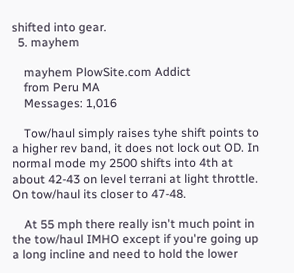shifted into gear.
  5. mayhem

    mayhem PlowSite.com Addict
    from Peru MA
    Messages: 1,016

    Tow/haul simply raises tyhe shift points to a higher rev band, it does not lock out OD. In normal mode my 2500 shifts into 4th at about 42-43 on level terrani at light throttle. On tow/haul its closer to 47-48.

    At 55 mph there really isn't much point in the tow/haul IMHO except if you're going up a long incline and need to hold the lower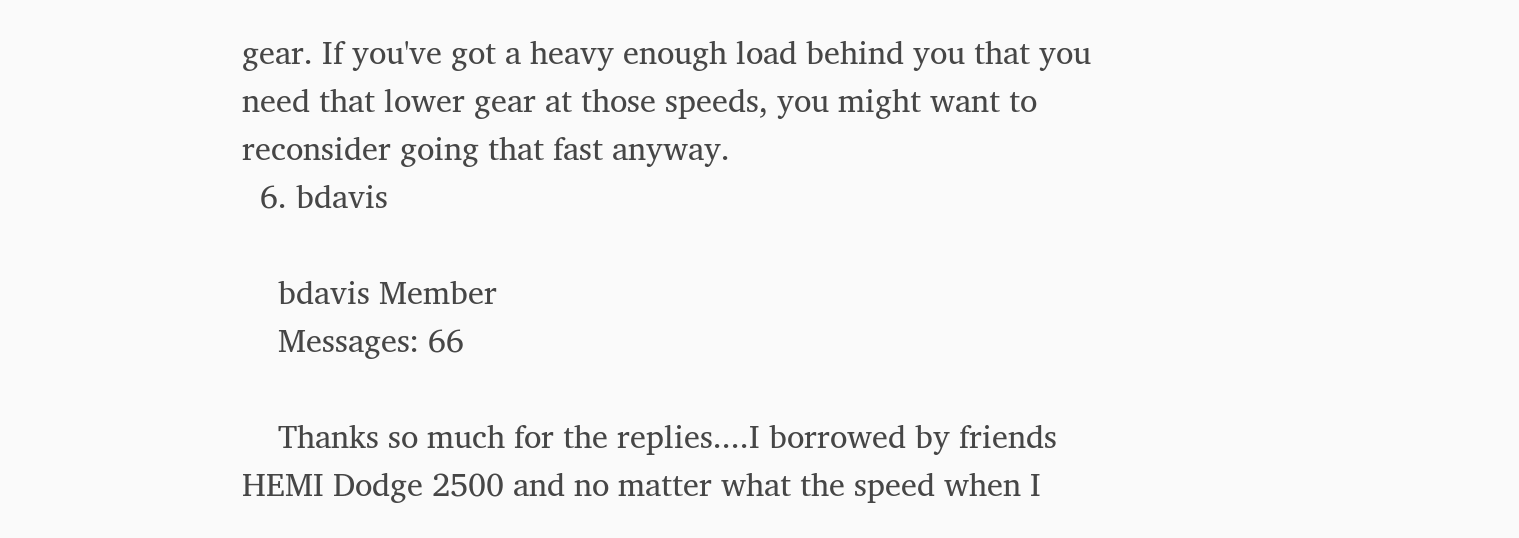gear. If you've got a heavy enough load behind you that you need that lower gear at those speeds, you might want to reconsider going that fast anyway.
  6. bdavis

    bdavis Member
    Messages: 66

    Thanks so much for the replies....I borrowed by friends HEMI Dodge 2500 and no matter what the speed when I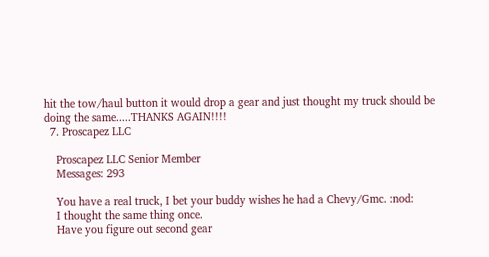hit the tow/haul button it would drop a gear and just thought my truck should be doing the same.....THANKS AGAIN!!!!
  7. Proscapez LLC

    Proscapez LLC Senior Member
    Messages: 293

    You have a real truck, I bet your buddy wishes he had a Chevy/Gmc. :nod:
    I thought the same thing once.
    Have you figure out second gear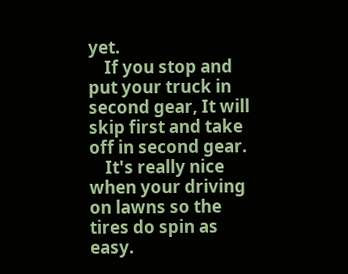yet.
    If you stop and put your truck in second gear, It will skip first and take off in second gear.
    It's really nice when your driving on lawns so the tires do spin as easy.